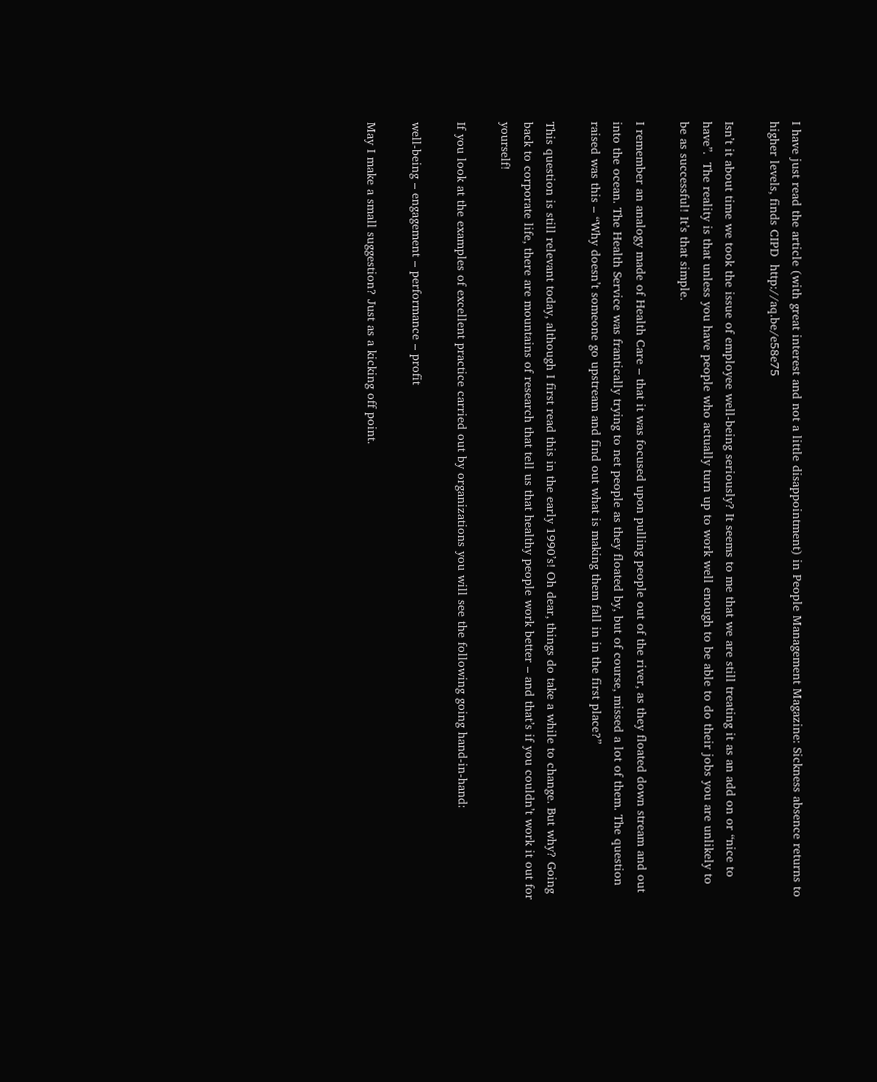I have just read the article (with great interest and not a little disappointment) in People Management Magazine: Sickness absence returns to higher levels, finds CIPD  http://aq.be/e58e75

Isn’t it about time we took the issue of employee well-being seriously? It seems to me that we are still treating it as an add on or “nice to have”.  The reality is that unless you have people who actually turn up to work well enough to be able to do their jobs you are unlikely to be as successful! It’s that simple.

I remember an analogy made of Health Care – that it was focused upon pulling people out of the river, as they floated down stream and out into the ocean. The Health Service was frantically trying to net people as they floated by, but of course, missed a lot of them. The question raised was this – “Why doesn’t someone go upstream and find out what is making them fall in in the first place?”

This question is still relevant today, although I first read this in the early 1990’s! Oh dear, things do take a while to change. But why? Going back to corporate life, there are mountains of research that tell us that healthy people work better – and that’s if you couldn’t work it out for yourself!

If you look at the examples of excellent practice carried out by organizations you will see the following going hand-in-hand:

well-being – engagement – performance – profit

May I make a small suggestion? Just as a kicking off point.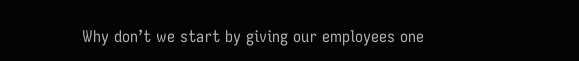Why don’t we start by giving our employees one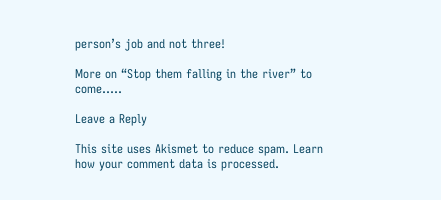person’s job and not three!

More on “Stop them falling in the river” to come…..

Leave a Reply

This site uses Akismet to reduce spam. Learn how your comment data is processed.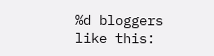%d bloggers like this: